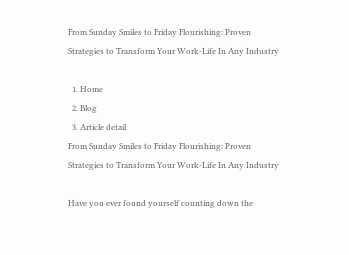From Sunday Smiles to Friday Flourishing: Proven Strategies to Transform Your Work-Life In Any Industry

  1. Home
  2. Blog
  3. Article detail
From Sunday Smiles to Friday Flourishing: Proven Strategies to Transform Your Work-Life In Any Industry

Have you ever found yourself counting down the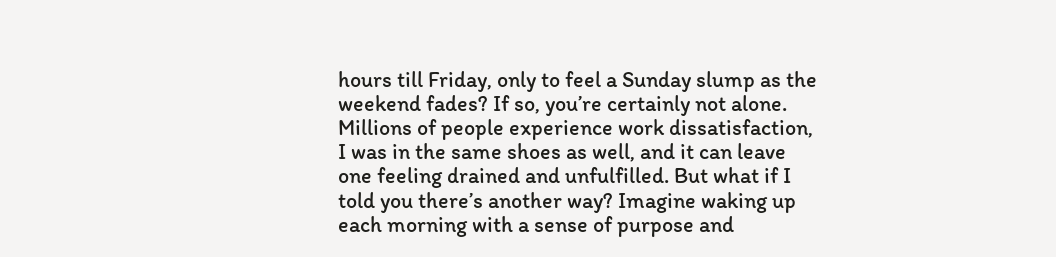hours till Friday, only to feel a Sunday slump as the weekend fades? If so, you’re certainly not alone. Millions of people experience work dissatisfaction, I was in the same shoes as well, and it can leave one feeling drained and unfulfilled. But what if I told you there’s another way? Imagine waking up each morning with a sense of purpose and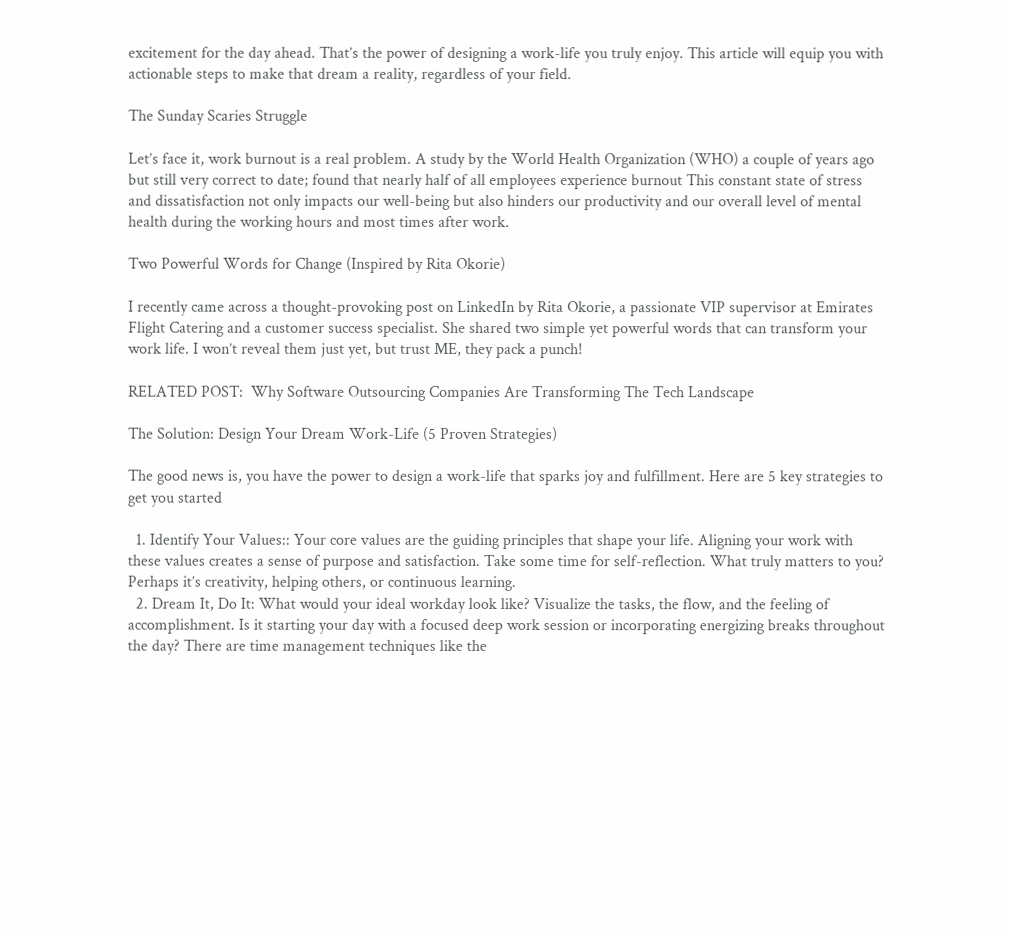excitement for the day ahead. That’s the power of designing a work-life you truly enjoy. This article will equip you with actionable steps to make that dream a reality, regardless of your field.

The Sunday Scaries Struggle

Let’s face it, work burnout is a real problem. A study by the World Health Organization (WHO) a couple of years ago but still very correct to date; found that nearly half of all employees experience burnout This constant state of stress and dissatisfaction not only impacts our well-being but also hinders our productivity and our overall level of mental health during the working hours and most times after work.

Two Powerful Words for Change (Inspired by Rita Okorie)

I recently came across a thought-provoking post on LinkedIn by Rita Okorie, a passionate VIP supervisor at Emirates Flight Catering and a customer success specialist. She shared two simple yet powerful words that can transform your work life. I won’t reveal them just yet, but trust ME, they pack a punch!

RELATED POST:  Why Software Outsourcing Companies Are Transforming The Tech Landscape

The Solution: Design Your Dream Work-Life (5 Proven Strategies)

The good news is, you have the power to design a work-life that sparks joy and fulfillment. Here are 5 key strategies to get you started

  1. Identify Your Values:: Your core values are the guiding principles that shape your life. Aligning your work with these values creates a sense of purpose and satisfaction. Take some time for self-reflection. What truly matters to you? Perhaps it’s creativity, helping others, or continuous learning.
  2. Dream It, Do It: What would your ideal workday look like? Visualize the tasks, the flow, and the feeling of accomplishment. Is it starting your day with a focused deep work session or incorporating energizing breaks throughout the day? There are time management techniques like the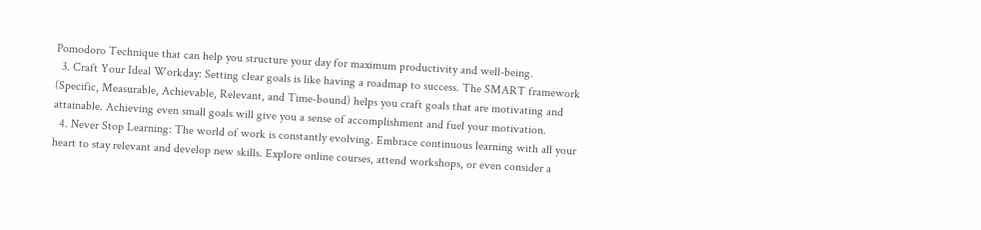Pomodoro Technique that can help you structure your day for maximum productivity and well-being.
  3. Craft Your Ideal Workday: Setting clear goals is like having a roadmap to success. The SMART framework (Specific, Measurable, Achievable, Relevant, and Time-bound) helps you craft goals that are motivating and attainable. Achieving even small goals will give you a sense of accomplishment and fuel your motivation.
  4. Never Stop Learning: The world of work is constantly evolving. Embrace continuous learning with all your heart to stay relevant and develop new skills. Explore online courses, attend workshops, or even consider a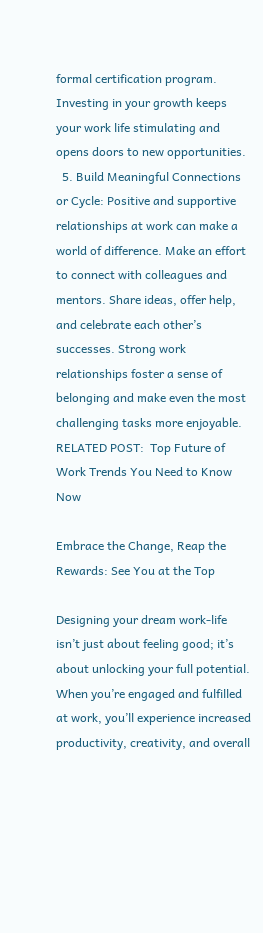formal certification program. Investing in your growth keeps your work life stimulating and opens doors to new opportunities.
  5. Build Meaningful Connections or Cycle: Positive and supportive relationships at work can make a world of difference. Make an effort to connect with colleagues and mentors. Share ideas, offer help, and celebrate each other’s successes. Strong work relationships foster a sense of belonging and make even the most challenging tasks more enjoyable.
RELATED POST:  Top Future of Work Trends You Need to Know Now

Embrace the Change, Reap the Rewards: See You at the Top

Designing your dream work-life isn’t just about feeling good; it’s about unlocking your full potential. When you’re engaged and fulfilled at work, you’ll experience increased productivity, creativity, and overall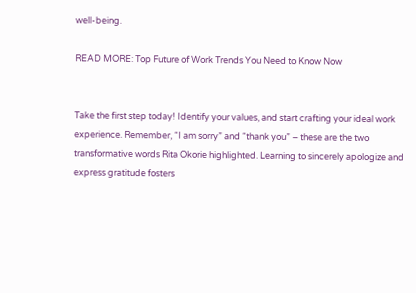well-being.

READ MORE: Top Future of Work Trends You Need to Know Now


Take the first step today! Identify your values, and start crafting your ideal work experience. Remember, “I am sorry” and “thank you” – these are the two transformative words Rita Okorie highlighted. Learning to sincerely apologize and express gratitude fosters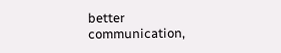better communication,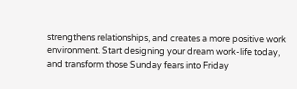strengthens relationships, and creates a more positive work environment. Start designing your dream work-life today, and transform those Sunday fears into Friday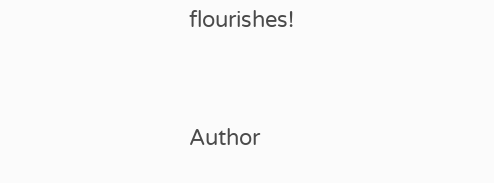flourishes!


Author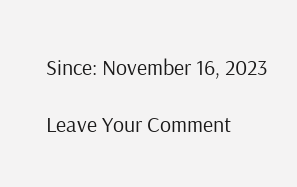Since: November 16, 2023

Leave Your Comment